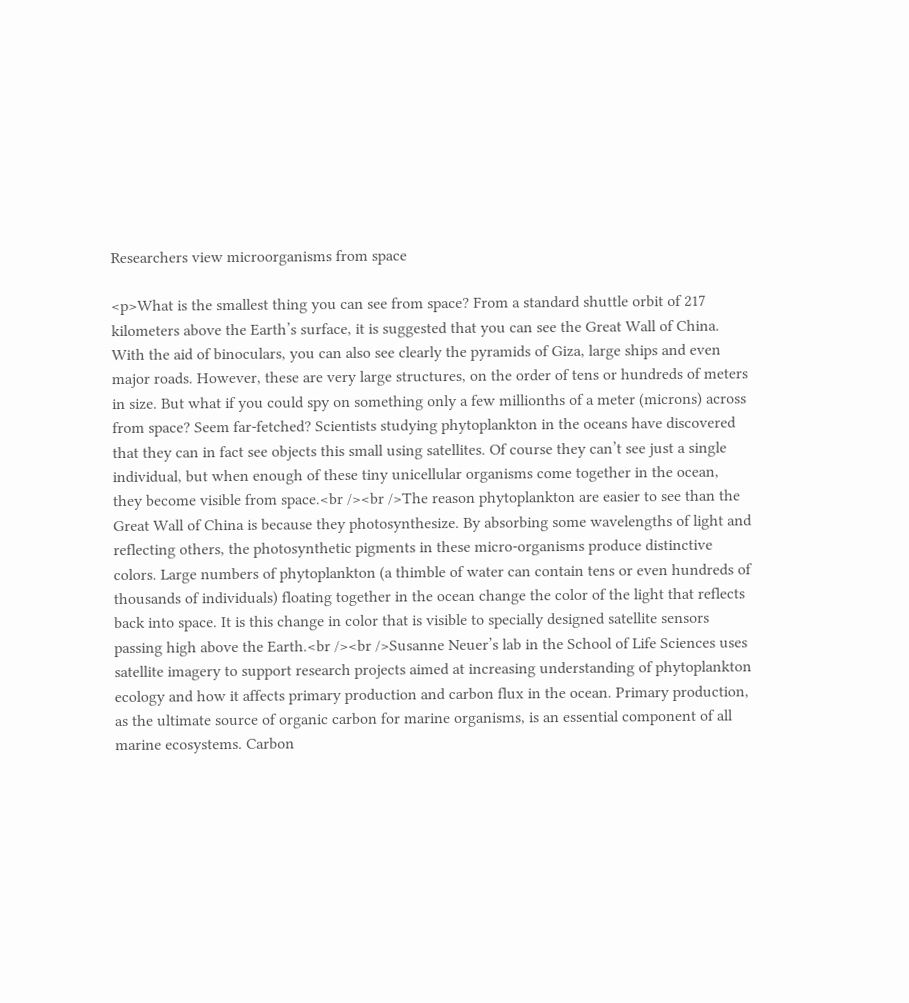Researchers view microorganisms from space

<p>What is the smallest thing you can see from space? From a standard shuttle orbit of 217 kilometers above the Earth’s surface, it is suggested that you can see the Great Wall of China. With the aid of binoculars, you can also see clearly the pyramids of Giza, large ships and even major roads. However, these are very large structures, on the order of tens or hundreds of meters in size. But what if you could spy on something only a few millionths of a meter (microns) across from space? Seem far-fetched? Scientists studying phytoplankton in the oceans have discovered that they can in fact see objects this small using satellites. Of course they can’t see just a single individual, but when enough of these tiny unicellular organisms come together in the ocean, they become visible from space.<br /><br />The reason phytoplankton are easier to see than the Great Wall of China is because they photosynthesize. By absorbing some wavelengths of light and reflecting others, the photosynthetic pigments in these micro-organisms produce distinctive colors. Large numbers of phytoplankton (a thimble of water can contain tens or even hundreds of thousands of individuals) floating together in the ocean change the color of the light that reflects back into space. It is this change in color that is visible to specially designed satellite sensors passing high above the Earth.<br /><br />Susanne Neuer’s lab in the School of Life Sciences uses satellite imagery to support research projects aimed at increasing understanding of phytoplankton ecology and how it affects primary production and carbon flux in the ocean. Primary production, as the ultimate source of organic carbon for marine organisms, is an essential component of all marine ecosystems. Carbon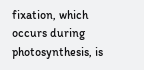fixation, which occurs during photosynthesis, is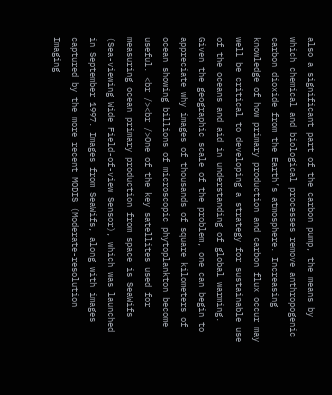also a significant part of the carbon pump, the means by which chemical and biological processes remove anthropogenic carbon dioxide from the Earth’s atmosphere. Increasing knowledge of how primary production and carbon flux occur may well be critical to developing a strategy for sustainable use of the oceans and aid in understanding of global warming. Given the geographic scale of the problem, one can begin to appreciate why images of thousands of square kilometers of ocean showing billions of microscopic phytoplankton become useful. <br /><br />One of the key satellites used for measuring ocean primary production from space is SeaWifs (Sea-viewing Wide Field-of-view Sensor), which was launched in September 1997. Images from SeaWifs, along with images captured by the more recent MODIS (Moderate-resolution Imaging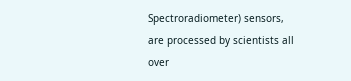Spectroradiometer) sensors, are processed by scientists all over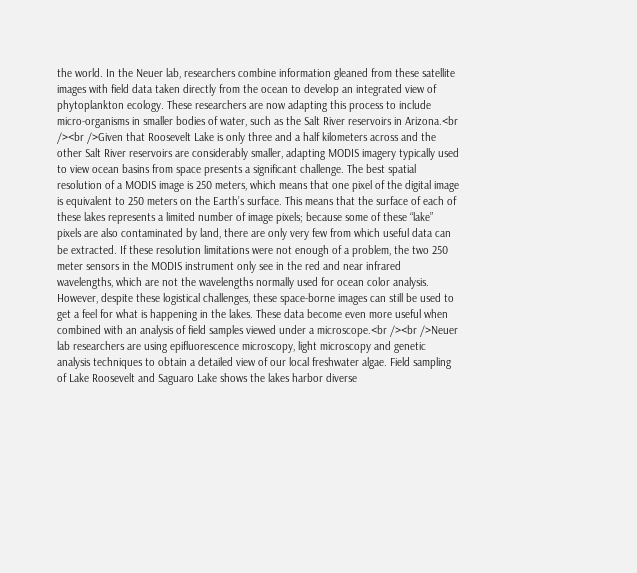the world. In the Neuer lab, researchers combine information gleaned from these satellite images with field data taken directly from the ocean to develop an integrated view of phytoplankton ecology. These researchers are now adapting this process to include micro-organisms in smaller bodies of water, such as the Salt River reservoirs in Arizona.<br /><br />Given that Roosevelt Lake is only three and a half kilometers across and the other Salt River reservoirs are considerably smaller, adapting MODIS imagery typically used to view ocean basins from space presents a significant challenge. The best spatial resolution of a MODIS image is 250 meters, which means that one pixel of the digital image is equivalent to 250 meters on the Earth’s surface. This means that the surface of each of these lakes represents a limited number of image pixels; because some of these “lake” pixels are also contaminated by land, there are only very few from which useful data can be extracted. If these resolution limitations were not enough of a problem, the two 250 meter sensors in the MODIS instrument only see in the red and near infrared wavelengths, which are not the wavelengths normally used for ocean color analysis. However, despite these logistical challenges, these space-borne images can still be used to get a feel for what is happening in the lakes. These data become even more useful when combined with an analysis of field samples viewed under a microscope.<br /><br />Neuer lab researchers are using epifluorescence microscopy, light microscopy and genetic analysis techniques to obtain a detailed view of our local freshwater algae. Field sampling of Lake Roosevelt and Saguaro Lake shows the lakes harbor diverse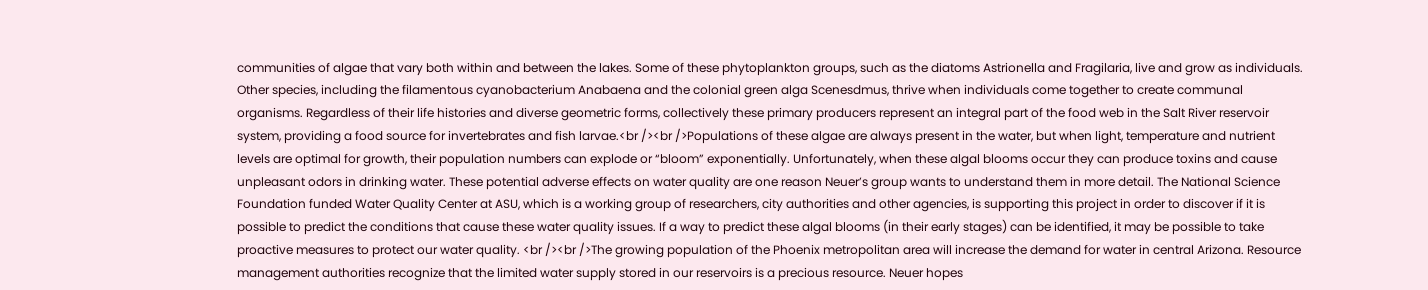communities of algae that vary both within and between the lakes. Some of these phytoplankton groups, such as the diatoms Astrionella and Fragilaria, live and grow as individuals. Other species, including the filamentous cyanobacterium Anabaena and the colonial green alga Scenesdmus, thrive when individuals come together to create communal organisms. Regardless of their life histories and diverse geometric forms, collectively these primary producers represent an integral part of the food web in the Salt River reservoir system, providing a food source for invertebrates and fish larvae.<br /><br />Populations of these algae are always present in the water, but when light, temperature and nutrient levels are optimal for growth, their population numbers can explode or “bloom” exponentially. Unfortunately, when these algal blooms occur they can produce toxins and cause unpleasant odors in drinking water. These potential adverse effects on water quality are one reason Neuer’s group wants to understand them in more detail. The National Science Foundation funded Water Quality Center at ASU, which is a working group of researchers, city authorities and other agencies, is supporting this project in order to discover if it is possible to predict the conditions that cause these water quality issues. If a way to predict these algal blooms (in their early stages) can be identified, it may be possible to take proactive measures to protect our water quality. <br /><br />The growing population of the Phoenix metropolitan area will increase the demand for water in central Arizona. Resource management authorities recognize that the limited water supply stored in our reservoirs is a precious resource. Neuer hopes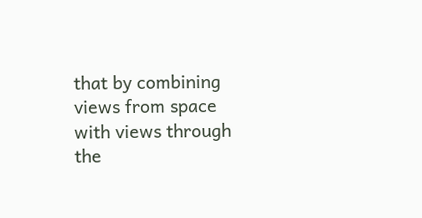that by combining views from space with views through the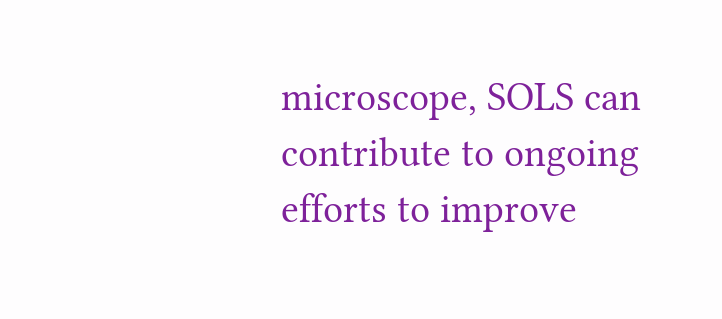microscope, SOLS can contribute to ongoing efforts to improve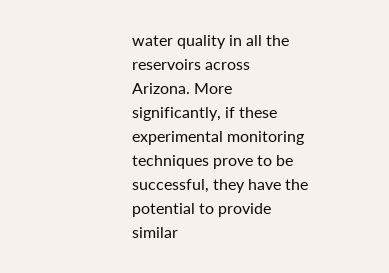water quality in all the reservoirs across Arizona. More significantly, if these experimental monitoring techniques prove to be successful, they have the potential to provide similar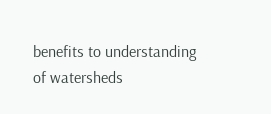benefits to understanding of watersheds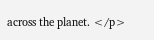across the planet. </p>